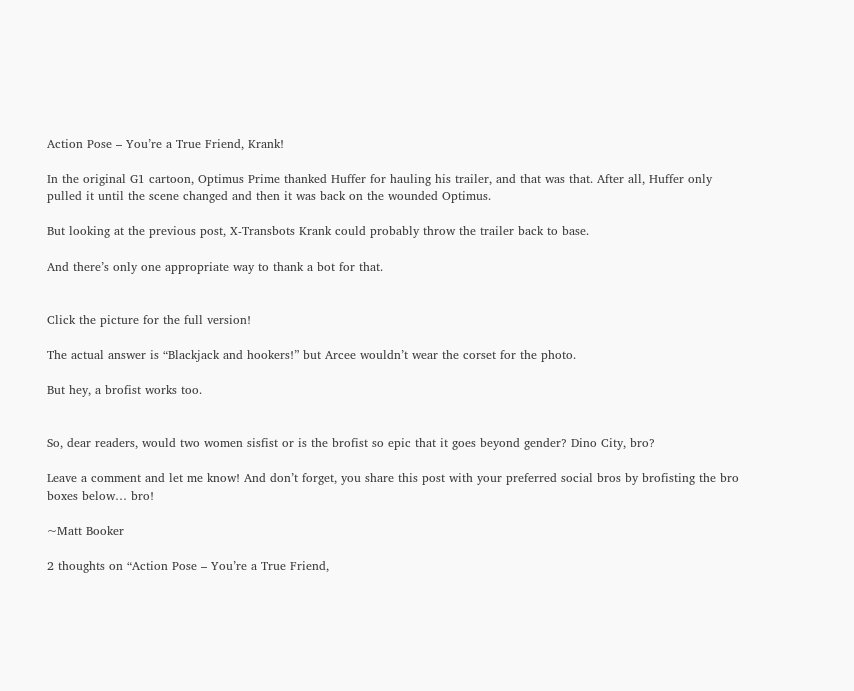Action Pose – You’re a True Friend, Krank!

In the original G1 cartoon, Optimus Prime thanked Huffer for hauling his trailer, and that was that. After all, Huffer only pulled it until the scene changed and then it was back on the wounded Optimus.

But looking at the previous post, X-Transbots Krank could probably throw the trailer back to base.

And there’s only one appropriate way to thank a bot for that.


Click the picture for the full version!

The actual answer is “Blackjack and hookers!” but Arcee wouldn’t wear the corset for the photo.

But hey, a brofist works too.


So, dear readers, would two women sisfist or is the brofist so epic that it goes beyond gender? Dino City, bro?

Leave a comment and let me know! And don’t forget, you share this post with your preferred social bros by brofisting the bro boxes below… bro!

~Matt Booker

2 thoughts on “Action Pose – You’re a True Friend,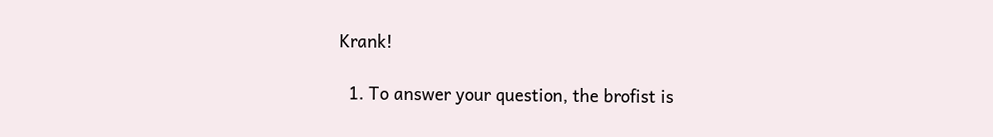Krank!

  1. To answer your question, the brofist is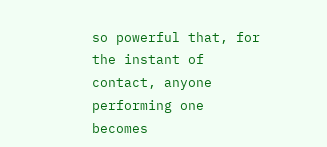so powerful that, for the instant of contact, anyone performing one becomes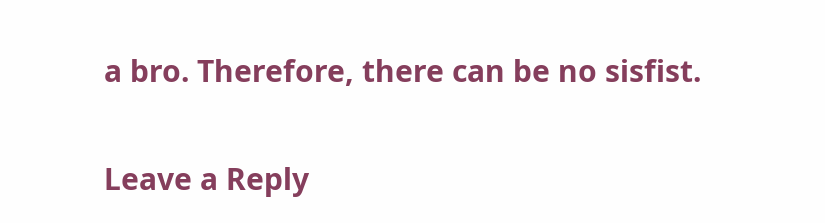a bro. Therefore, there can be no sisfist.

Leave a Reply